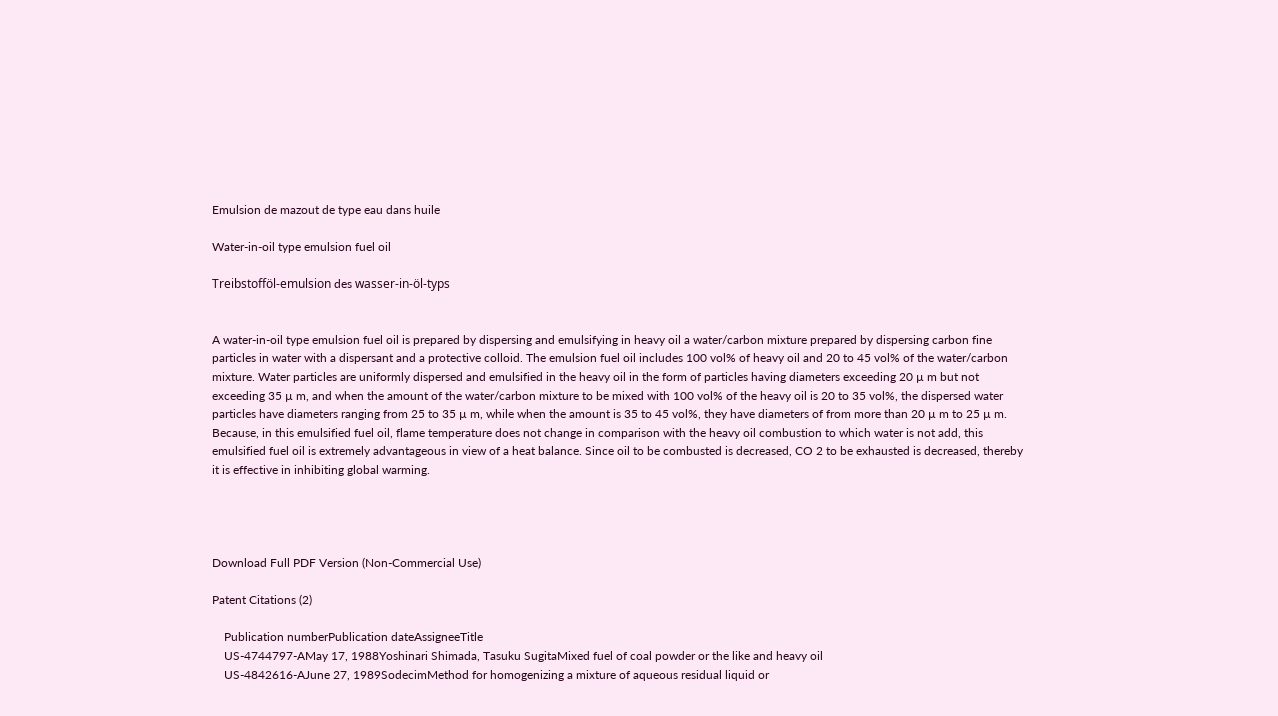Emulsion de mazout de type eau dans huile

Water-in-oil type emulsion fuel oil

Treibstofföl-emulsion des wasser-in-öl-typs


A water-in-oil type emulsion fuel oil is prepared by dispersing and emulsifying in heavy oil a water/carbon mixture prepared by dispersing carbon fine particles in water with a dispersant and a protective colloid. The emulsion fuel oil includes 100 vol% of heavy oil and 20 to 45 vol% of the water/carbon mixture. Water particles are uniformly dispersed and emulsified in the heavy oil in the form of particles having diameters exceeding 20 µ m but not exceeding 35 µ m, and when the amount of the water/carbon mixture to be mixed with 100 vol% of the heavy oil is 20 to 35 vol%, the dispersed water particles have diameters ranging from 25 to 35 µ m, while when the amount is 35 to 45 vol%, they have diameters of from more than 20 µ m to 25 µ m. Because, in this emulsified fuel oil, flame temperature does not change in comparison with the heavy oil combustion to which water is not add, this emulsified fuel oil is extremely advantageous in view of a heat balance. Since oil to be combusted is decreased, CO 2 to be exhausted is decreased, thereby it is effective in inhibiting global warming.




Download Full PDF Version (Non-Commercial Use)

Patent Citations (2)

    Publication numberPublication dateAssigneeTitle
    US-4744797-AMay 17, 1988Yoshinari Shimada, Tasuku SugitaMixed fuel of coal powder or the like and heavy oil
    US-4842616-AJune 27, 1989SodecimMethod for homogenizing a mixture of aqueous residual liquid or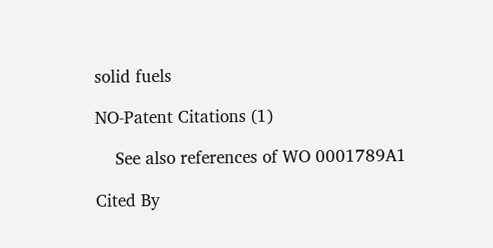solid fuels

NO-Patent Citations (1)

    See also references of WO 0001789A1

Cited By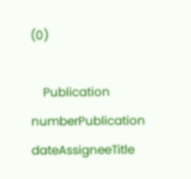(0)

    Publication numberPublication dateAssigneeTitle